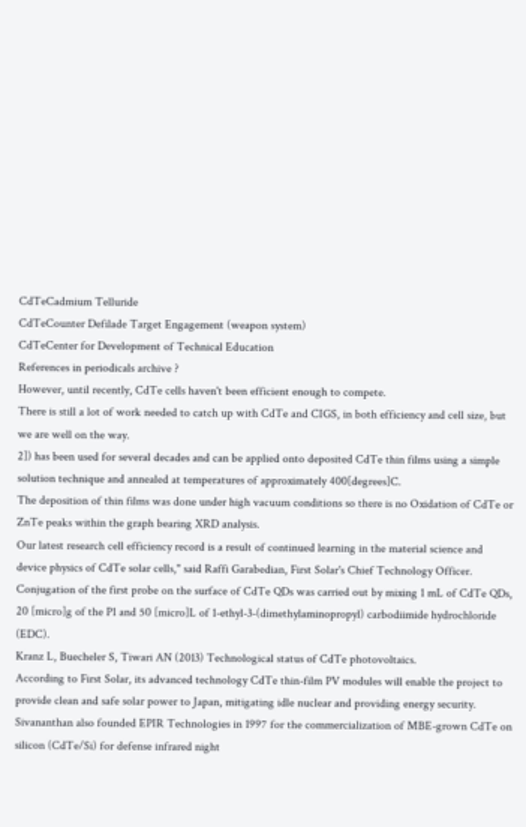CdTeCadmium Telluride
CdTeCounter Defilade Target Engagement (weapon system)
CdTeCenter for Development of Technical Education
References in periodicals archive ?
However, until recently, CdTe cells haven't been efficient enough to compete.
There is still a lot of work needed to catch up with CdTe and CIGS, in both efficiency and cell size, but we are well on the way.
2]) has been used for several decades and can be applied onto deposited CdTe thin films using a simple solution technique and annealed at temperatures of approximately 400[degrees]C.
The deposition of thin films was done under high vacuum conditions so there is no Oxidation of CdTe or ZnTe peaks within the graph bearing XRD analysis.
Our latest research cell efficiency record is a result of continued learning in the material science and device physics of CdTe solar cells," said Raffi Garabedian, First Solar's Chief Technology Officer.
Conjugation of the first probe on the surface of CdTe QDs was carried out by mixing 1 mL of CdTe QDs, 20 [micro]g of the P1 and 50 [micro]L of 1-ethyl-3-(dimethylaminopropyl) carbodiimide hydrochloride (EDC).
Kranz L, Buecheler S, Tiwari AN (2013) Technological status of CdTe photovoltaics.
According to First Solar, its advanced technology CdTe thin-film PV modules will enable the project to provide clean and safe solar power to Japan, mitigating idle nuclear and providing energy security.
Sivananthan also founded EPIR Technologies in 1997 for the commercialization of MBE-grown CdTe on silicon (CdTe/Si) for defense infrared night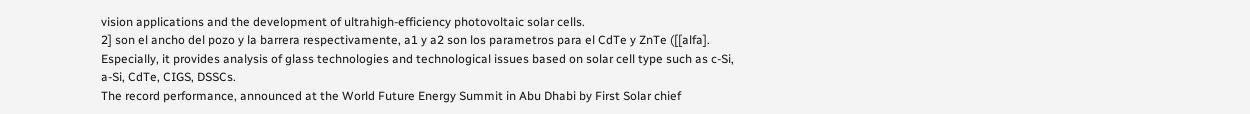vision applications and the development of ultrahigh-efficiency photovoltaic solar cells.
2] son el ancho del pozo y la barrera respectivamente, a1 y a2 son los parametros para el CdTe y ZnTe ([[alfa].
Especially, it provides analysis of glass technologies and technological issues based on solar cell type such as c-Si, a-Si, CdTe, CIGS, DSSCs.
The record performance, announced at the World Future Energy Summit in Abu Dhabi by First Solar chief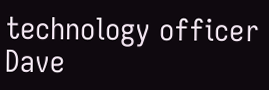technology officer Dave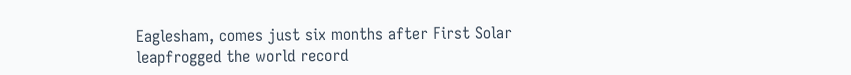Eaglesham, comes just six months after First Solar leapfrogged the world record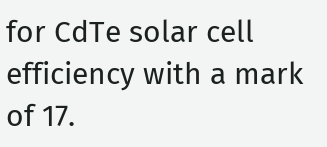for CdTe solar cell efficiency with a mark of 17.